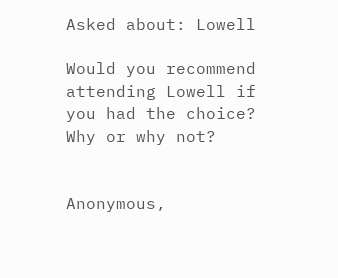Asked about: Lowell

Would you recommend attending Lowell if you had the choice? Why or why not?


Anonymous,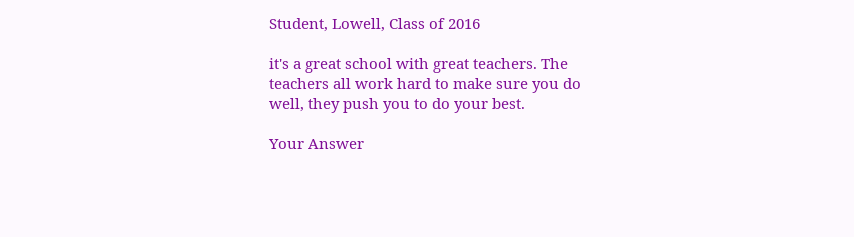Student, Lowell, Class of 2016

it's a great school with great teachers. The teachers all work hard to make sure you do well, they push you to do your best.

Your Answer